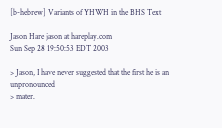[b-hebrew] Variants of YHWH in the BHS Text

Jason Hare jason at hareplay.com
Sun Sep 28 19:50:53 EDT 2003

> Jason, I have never suggested that the first he is an unpronounced
> mater.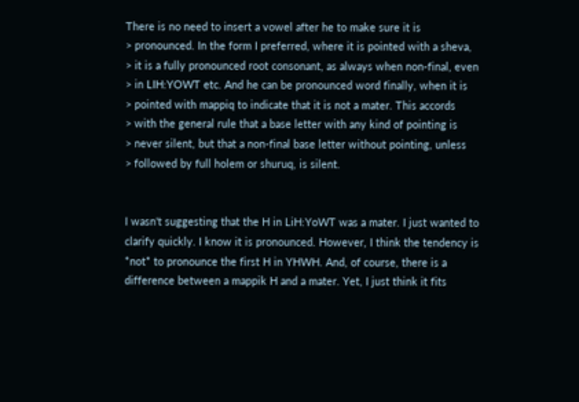There is no need to insert a vowel after he to make sure it is
> pronounced. In the form I preferred, where it is pointed with a sheva,
> it is a fully pronounced root consonant, as always when non-final, even
> in LIH:YOWT etc. And he can be pronounced word finally, when it is
> pointed with mappiq to indicate that it is not a mater. This accords
> with the general rule that a base letter with any kind of pointing is
> never silent, but that a non-final base letter without pointing, unless
> followed by full holem or shuruq, is silent.


I wasn't suggesting that the H in LiH:YoWT was a mater. I just wanted to
clarify quickly. I know it is pronounced. However, I think the tendency is
*not* to pronounce the first H in YHWH. And, of course, there is a
difference between a mappik H and a mater. Yet, I just think it fits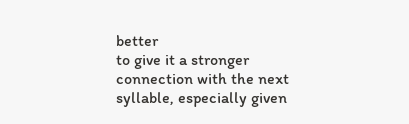better
to give it a stronger connection with the next syllable, especially given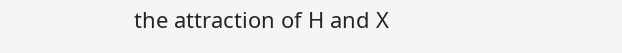the attraction of H and X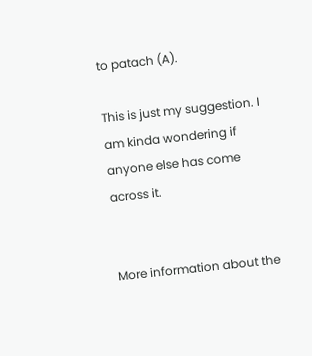to patach (A).

This is just my suggestion. I am kinda wondering if anyone else has come
across it.


More information about the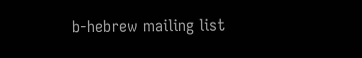b-hebrew mailing list